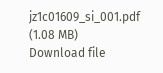jz1c01609_si_001.pdf (1.08 MB)
Download file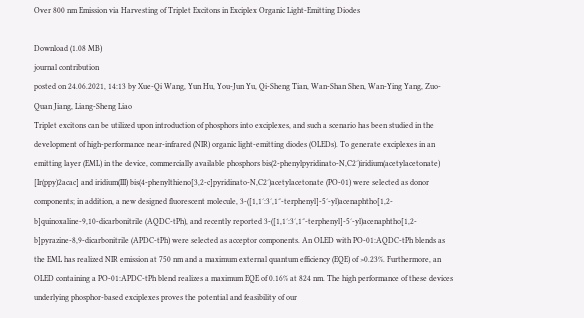Over 800 nm Emission via Harvesting of Triplet Excitons in Exciplex Organic Light-Emitting Diodes

Download (1.08 MB)
journal contribution
posted on 24.06.2021, 14:13 by Xue-Qi Wang, Yun Hu, You-Jun Yu, Qi-Sheng Tian, Wan-Shan Shen, Wan-Ying Yang, Zuo-Quan Jiang, Liang-Sheng Liao
Triplet excitons can be utilized upon introduction of phosphors into exciplexes, and such a scenario has been studied in the development of high-performance near-infrared (NIR) organic light-emitting diodes (OLEDs). To generate exciplexes in an emitting layer (EML) in the device, commercially available phosphors bis(2-phenylpyridinato-N,C2′)iridium(acetylacetonate) [Ir(ppy)2acac] and iridium(III) bis(4-phenylthieno[3,2-c]pyridinato-N,C2′)acetylacetonate (PO-01) were selected as donor components; in addition, a new designed fluorescent molecule, 3-([1,1′:3′,1″-terphenyl]-5′-yl)acenaphtho[1,2-b]quinoxaline-9,10-dicarbonitrile (AQDC-tPh), and recently reported 3-([1,1′:3′,1″-terphenyl]-5′-yl)acenaphtho[1,2-b]pyrazine-8,9-dicarbonitrile (APDC-tPh) were selected as acceptor components. An OLED with PO-01:AQDC-tPh blends as the EML has realized NIR emission at 750 nm and a maximum external quantum efficiency (EQE) of >0.23%. Furthermore, an OLED containing a PO-01:APDC-tPh blend realizes a maximum EQE of 0.16% at 824 nm. The high performance of these devices underlying phosphor-based exciplexes proves the potential and feasibility of our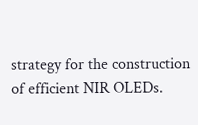strategy for the construction of efficient NIR OLEDs.